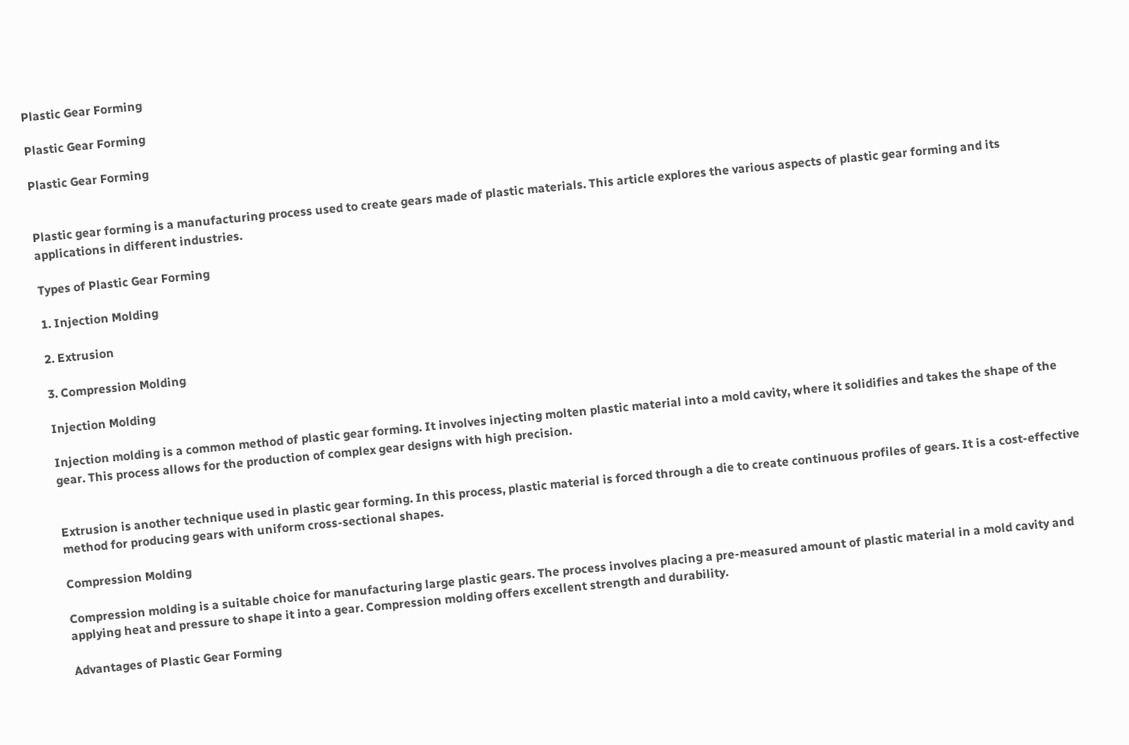Plastic Gear Forming

Plastic Gear Forming

Plastic Gear Forming


Plastic gear forming is a manufacturing process used to create gears made of plastic materials. This article explores the various aspects of plastic gear forming and its applications in different industries.

Types of Plastic Gear Forming

1. Injection Molding

2. Extrusion

3. Compression Molding

Injection Molding

Injection molding is a common method of plastic gear forming. It involves injecting molten plastic material into a mold cavity, where it solidifies and takes the shape of the gear. This process allows for the production of complex gear designs with high precision.


Extrusion is another technique used in plastic gear forming. In this process, plastic material is forced through a die to create continuous profiles of gears. It is a cost-effective method for producing gears with uniform cross-sectional shapes.

Compression Molding

Compression molding is a suitable choice for manufacturing large plastic gears. The process involves placing a pre-measured amount of plastic material in a mold cavity and applying heat and pressure to shape it into a gear. Compression molding offers excellent strength and durability.

Advantages of Plastic Gear Forming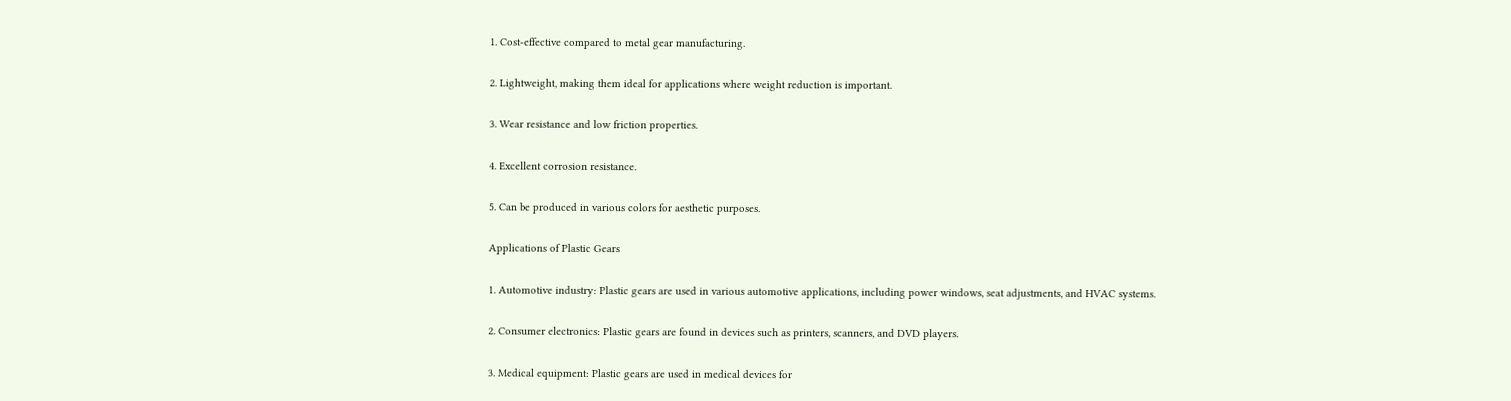1. Cost-effective compared to metal gear manufacturing.

2. Lightweight, making them ideal for applications where weight reduction is important.

3. Wear resistance and low friction properties.

4. Excellent corrosion resistance.

5. Can be produced in various colors for aesthetic purposes.

Applications of Plastic Gears

1. Automotive industry: Plastic gears are used in various automotive applications, including power windows, seat adjustments, and HVAC systems.

2. Consumer electronics: Plastic gears are found in devices such as printers, scanners, and DVD players.

3. Medical equipment: Plastic gears are used in medical devices for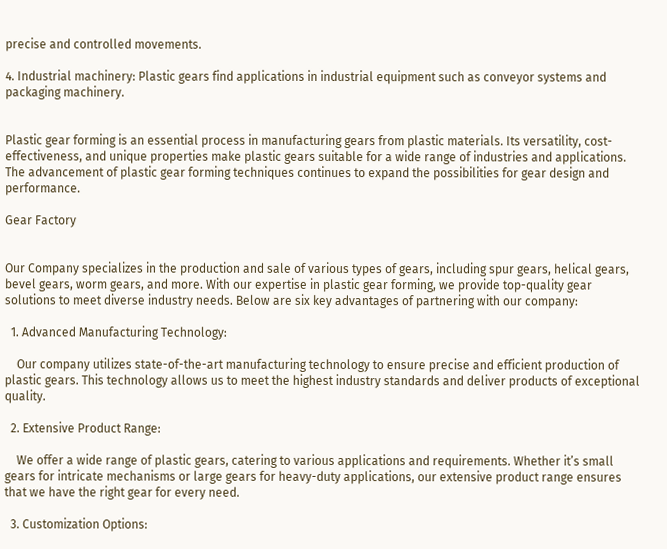precise and controlled movements.

4. Industrial machinery: Plastic gears find applications in industrial equipment such as conveyor systems and packaging machinery.


Plastic gear forming is an essential process in manufacturing gears from plastic materials. Its versatility, cost-effectiveness, and unique properties make plastic gears suitable for a wide range of industries and applications. The advancement of plastic gear forming techniques continues to expand the possibilities for gear design and performance.

Gear Factory


Our Company specializes in the production and sale of various types of gears, including spur gears, helical gears, bevel gears, worm gears, and more. With our expertise in plastic gear forming, we provide top-quality gear solutions to meet diverse industry needs. Below are six key advantages of partnering with our company:

  1. Advanced Manufacturing Technology:

    Our company utilizes state-of-the-art manufacturing technology to ensure precise and efficient production of plastic gears. This technology allows us to meet the highest industry standards and deliver products of exceptional quality.

  2. Extensive Product Range:

    We offer a wide range of plastic gears, catering to various applications and requirements. Whether it’s small gears for intricate mechanisms or large gears for heavy-duty applications, our extensive product range ensures that we have the right gear for every need.

  3. Customization Options: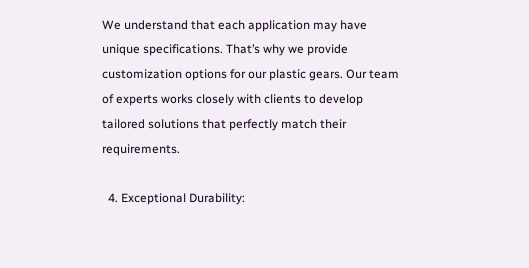We understand that each application may have unique specifications. That’s why we provide customization options for our plastic gears. Our team of experts works closely with clients to develop tailored solutions that perfectly match their requirements.

  4. Exceptional Durability: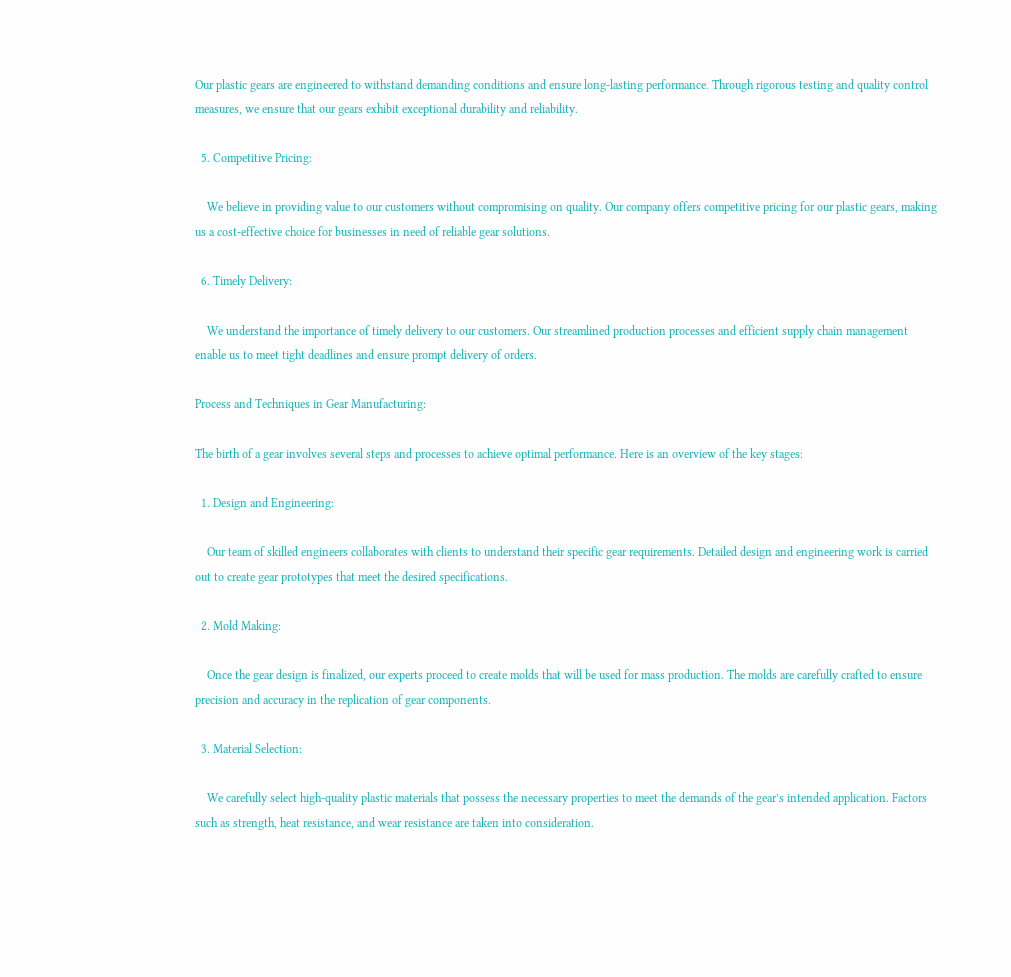Our plastic gears are engineered to withstand demanding conditions and ensure long-lasting performance. Through rigorous testing and quality control measures, we ensure that our gears exhibit exceptional durability and reliability.

  5. Competitive Pricing:

    We believe in providing value to our customers without compromising on quality. Our company offers competitive pricing for our plastic gears, making us a cost-effective choice for businesses in need of reliable gear solutions.

  6. Timely Delivery:

    We understand the importance of timely delivery to our customers. Our streamlined production processes and efficient supply chain management enable us to meet tight deadlines and ensure prompt delivery of orders.

Process and Techniques in Gear Manufacturing:

The birth of a gear involves several steps and processes to achieve optimal performance. Here is an overview of the key stages:

  1. Design and Engineering:

    Our team of skilled engineers collaborates with clients to understand their specific gear requirements. Detailed design and engineering work is carried out to create gear prototypes that meet the desired specifications.

  2. Mold Making:

    Once the gear design is finalized, our experts proceed to create molds that will be used for mass production. The molds are carefully crafted to ensure precision and accuracy in the replication of gear components.

  3. Material Selection:

    We carefully select high-quality plastic materials that possess the necessary properties to meet the demands of the gear’s intended application. Factors such as strength, heat resistance, and wear resistance are taken into consideration.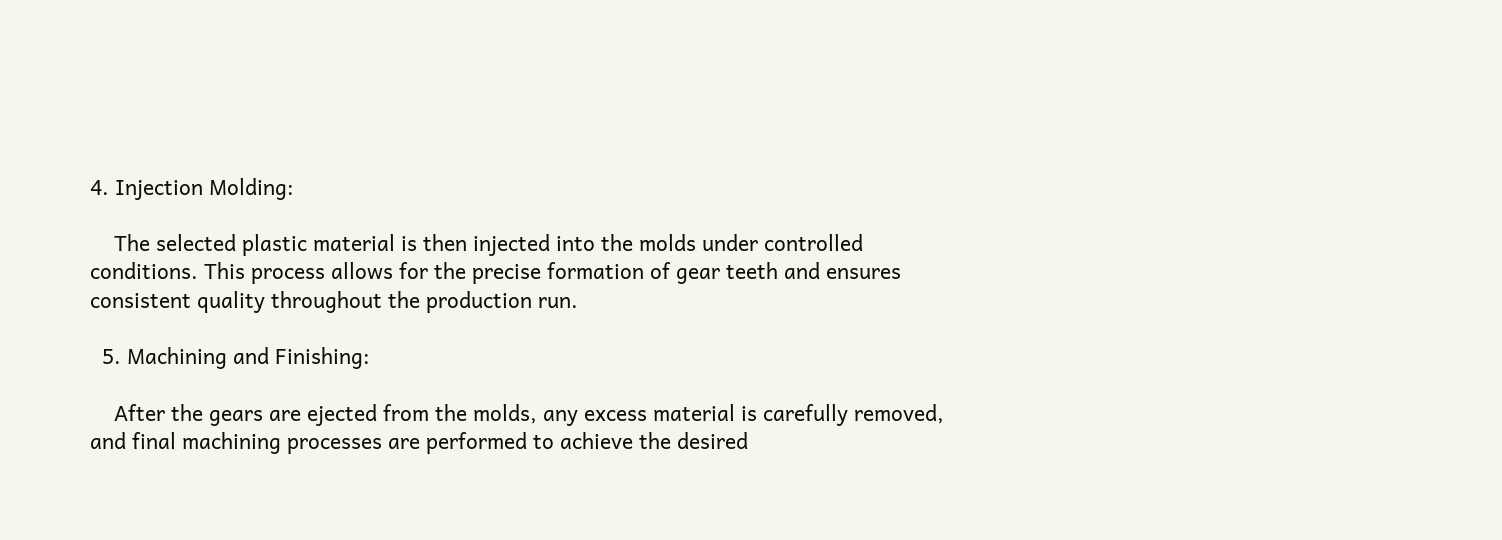4. Injection Molding:

    The selected plastic material is then injected into the molds under controlled conditions. This process allows for the precise formation of gear teeth and ensures consistent quality throughout the production run.

  5. Machining and Finishing:

    After the gears are ejected from the molds, any excess material is carefully removed, and final machining processes are performed to achieve the desired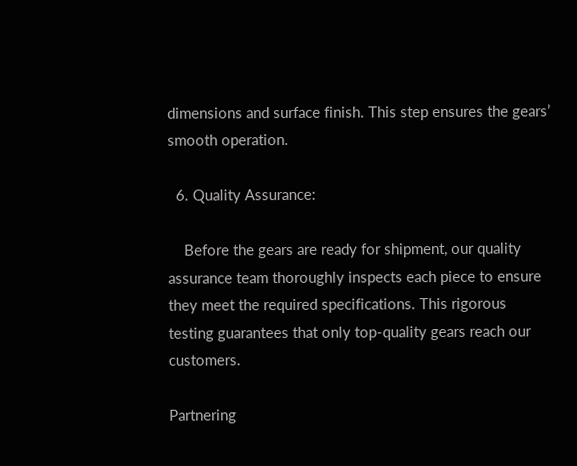dimensions and surface finish. This step ensures the gears’ smooth operation.

  6. Quality Assurance:

    Before the gears are ready for shipment, our quality assurance team thoroughly inspects each piece to ensure they meet the required specifications. This rigorous testing guarantees that only top-quality gears reach our customers.

Partnering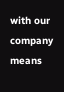with our company means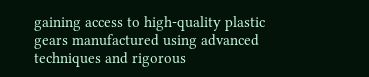gaining access to high-quality plastic gears manufactured using advanced techniques and rigorous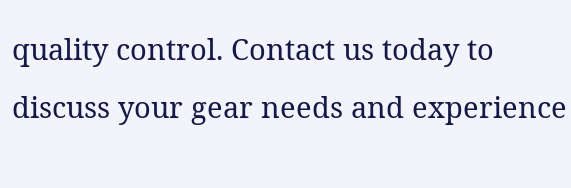quality control. Contact us today to discuss your gear needs and experience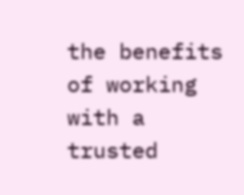the benefits of working with a trusted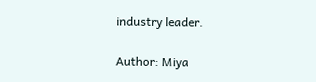industry leader.

Author: Miya